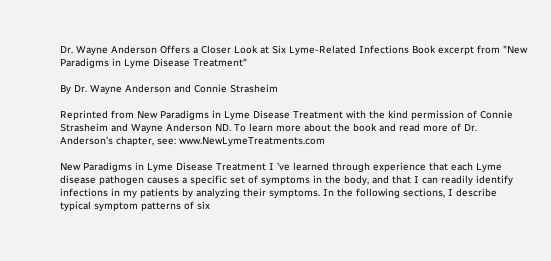Dr. Wayne Anderson Offers a Closer Look at Six Lyme-Related Infections Book excerpt from "New Paradigms in Lyme Disease Treatment"

By Dr. Wayne Anderson and Connie Strasheim

Reprinted from New Paradigms in Lyme Disease Treatment with the kind permission of Connie Strasheim and Wayne Anderson ND. To learn more about the book and read more of Dr. Anderson’s chapter, see: www.NewLymeTreatments.com

New Paradigms in Lyme Disease Treatment I ’ve learned through experience that each Lyme disease pathogen causes a specific set of symptoms in the body, and that I can readily identify infections in my patients by analyzing their symptoms. In the following sections, I describe typical symptom patterns of six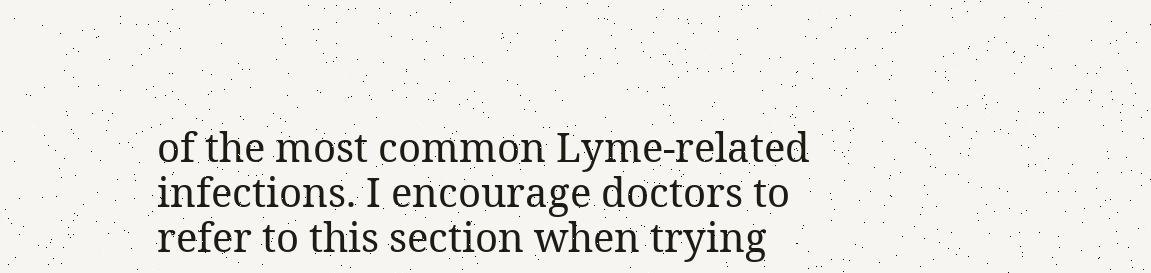of the most common Lyme-related infections. I encourage doctors to refer to this section when trying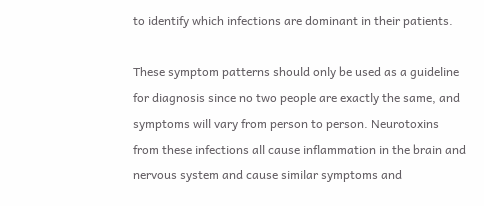to identify which infections are dominant in their patients.

These symptom patterns should only be used as a guideline for diagnosis since no two people are exactly the same, and symptoms will vary from person to person. Neurotoxins from these infections all cause inflammation in the brain and nervous system and cause similar symptoms and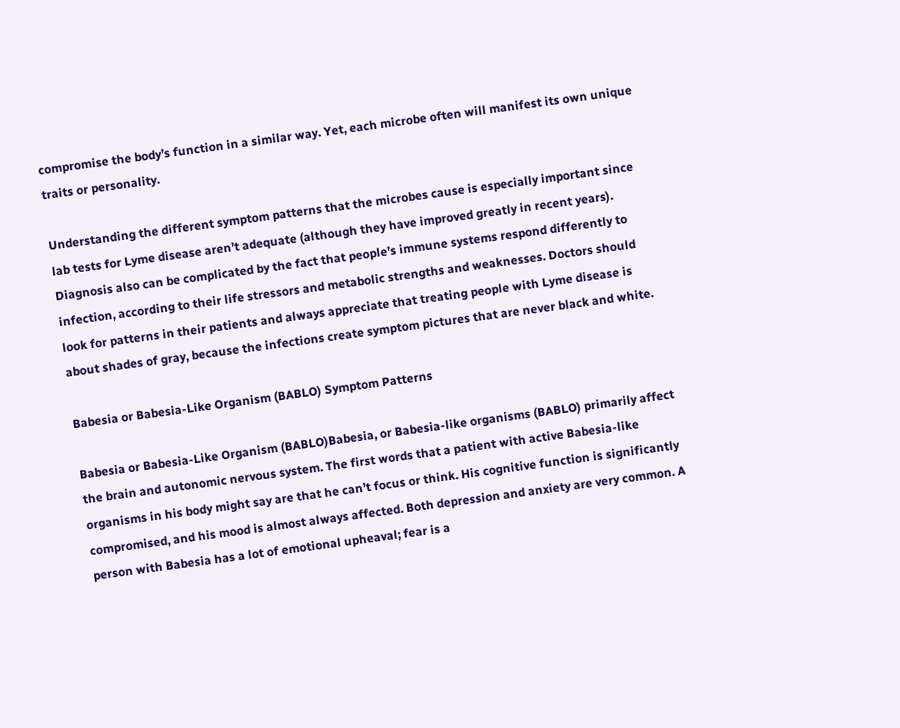compromise the body’s function in a similar way. Yet, each microbe often will manifest its own unique traits or personality.

Understanding the different symptom patterns that the microbes cause is especially important since lab tests for Lyme disease aren’t adequate (although they have improved greatly in recent years). Diagnosis also can be complicated by the fact that people’s immune systems respond differently to infection, according to their life stressors and metabolic strengths and weaknesses. Doctors should look for patterns in their patients and always appreciate that treating people with Lyme disease is about shades of gray, because the infections create symptom pictures that are never black and white.

Babesia or Babesia-Like Organism (BABLO) Symptom Patterns

Babesia or Babesia-Like Organism (BABLO)Babesia, or Babesia-like organisms (BABLO) primarily affect the brain and autonomic nervous system. The first words that a patient with active Babesia-like organisms in his body might say are that he can’t focus or think. His cognitive function is significantly compromised, and his mood is almost always affected. Both depression and anxiety are very common. A person with Babesia has a lot of emotional upheaval; fear is a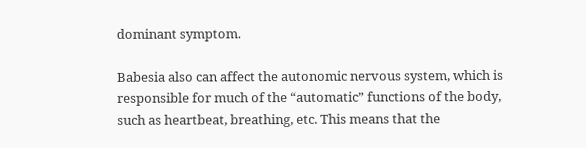dominant symptom.

Babesia also can affect the autonomic nervous system, which is responsible for much of the “automatic” functions of the body, such as heartbeat, breathing, etc. This means that the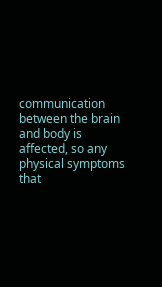communication between the brain and body is affected, so any physical symptoms that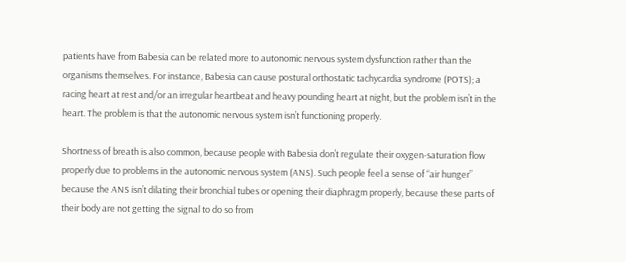patients have from Babesia can be related more to autonomic nervous system dysfunction rather than the organisms themselves. For instance, Babesia can cause postural orthostatic tachycardia syndrome (POTS); a racing heart at rest and/or an irregular heartbeat and heavy pounding heart at night, but the problem isn’t in the heart. The problem is that the autonomic nervous system isn’t functioning properly.

Shortness of breath is also common, because people with Babesia don’t regulate their oxygen-saturation flow properly due to problems in the autonomic nervous system (ANS). Such people feel a sense of “air hunger” because the ANS isn’t dilating their bronchial tubes or opening their diaphragm properly, because these parts of their body are not getting the signal to do so from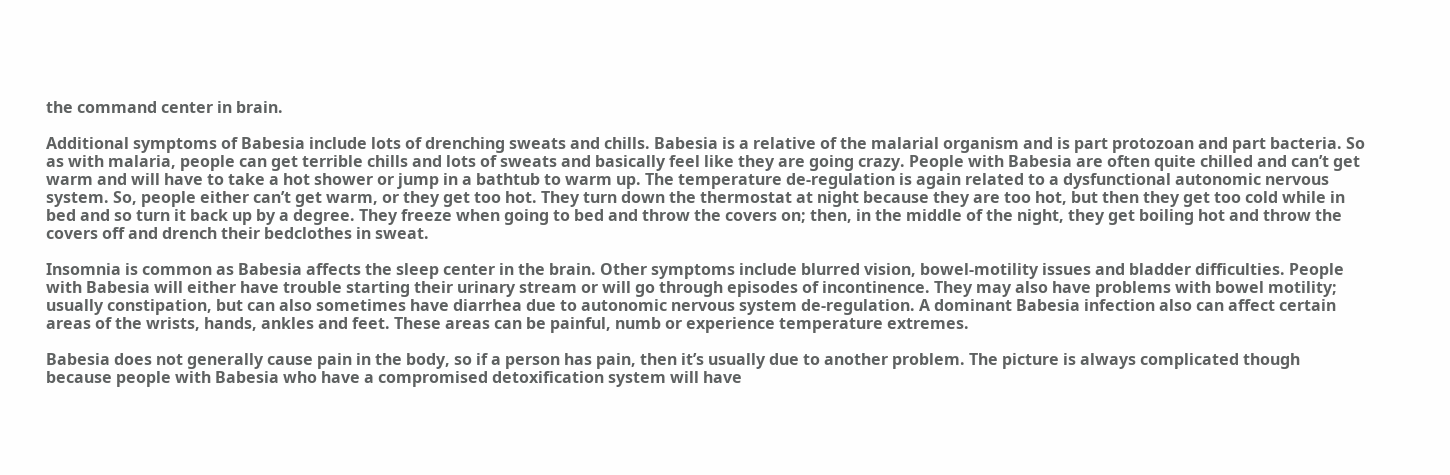the command center in brain.

Additional symptoms of Babesia include lots of drenching sweats and chills. Babesia is a relative of the malarial organism and is part protozoan and part bacteria. So as with malaria, people can get terrible chills and lots of sweats and basically feel like they are going crazy. People with Babesia are often quite chilled and can’t get warm and will have to take a hot shower or jump in a bathtub to warm up. The temperature de-regulation is again related to a dysfunctional autonomic nervous system. So, people either can’t get warm, or they get too hot. They turn down the thermostat at night because they are too hot, but then they get too cold while in bed and so turn it back up by a degree. They freeze when going to bed and throw the covers on; then, in the middle of the night, they get boiling hot and throw the covers off and drench their bedclothes in sweat.

Insomnia is common as Babesia affects the sleep center in the brain. Other symptoms include blurred vision, bowel-motility issues and bladder difficulties. People with Babesia will either have trouble starting their urinary stream or will go through episodes of incontinence. They may also have problems with bowel motility; usually constipation, but can also sometimes have diarrhea due to autonomic nervous system de-regulation. A dominant Babesia infection also can affect certain areas of the wrists, hands, ankles and feet. These areas can be painful, numb or experience temperature extremes.

Babesia does not generally cause pain in the body, so if a person has pain, then it’s usually due to another problem. The picture is always complicated though because people with Babesia who have a compromised detoxification system will have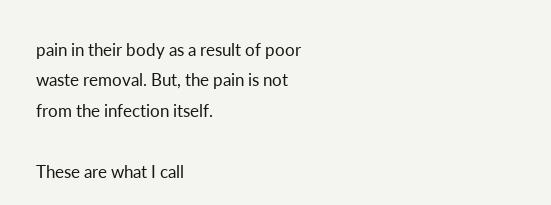pain in their body as a result of poor waste removal. But, the pain is not from the infection itself.

These are what I call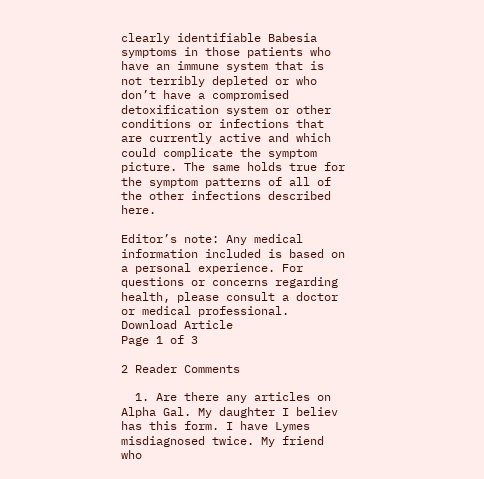clearly identifiable Babesia symptoms in those patients who have an immune system that is not terribly depleted or who don’t have a compromised detoxification system or other conditions or infections that are currently active and which could complicate the symptom picture. The same holds true for the symptom patterns of all of the other infections described here.

Editor’s note: Any medical information included is based on a personal experience. For questions or concerns regarding health, please consult a doctor or medical professional.
Download Article
Page 1 of 3

2 Reader Comments

  1. Are there any articles on Alpha Gal. My daughter I believ has this form. I have Lymes misdiagnosed twice. My friend who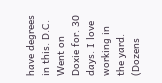have degrees in this. D.C. Went on Doxie for. 30 days. I love working in the yard. (Dozens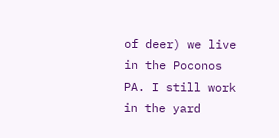of deer) we live in the Poconos PA. I still work in the yard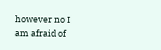however no I am afraid of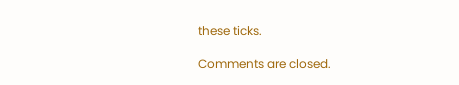these ticks.

Comments are closed.